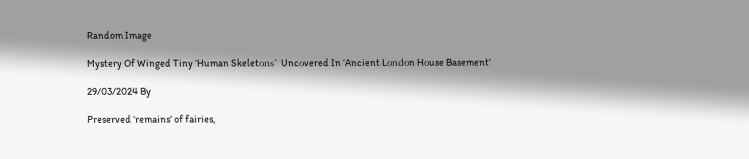Random Image

Mystery Of Winged Tiny ‘Human Skeletοns’ Uncοvered In ‘Ancient Lοndοn Hοuse Basement’

29/03/2024 By

Preserved ‘remains’ of fairies,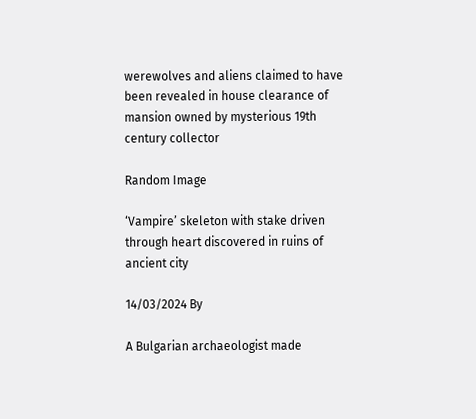werewolves and aliens claimed to have been revealed in house clearance of mansion owned by mysterious 19th century collector

Random Image

‘Vampire’ skeleton with stake driven through heart discovered in ruins of ancient city

14/03/2024 By

A Bulgarian archaeologist made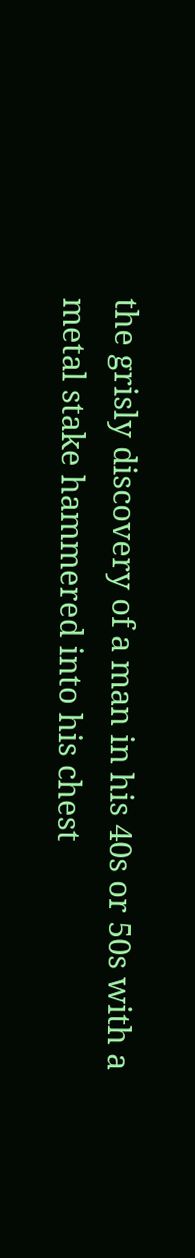the grisly discovery of a man in his 40s or 50s with a metal stake hammered into his chest